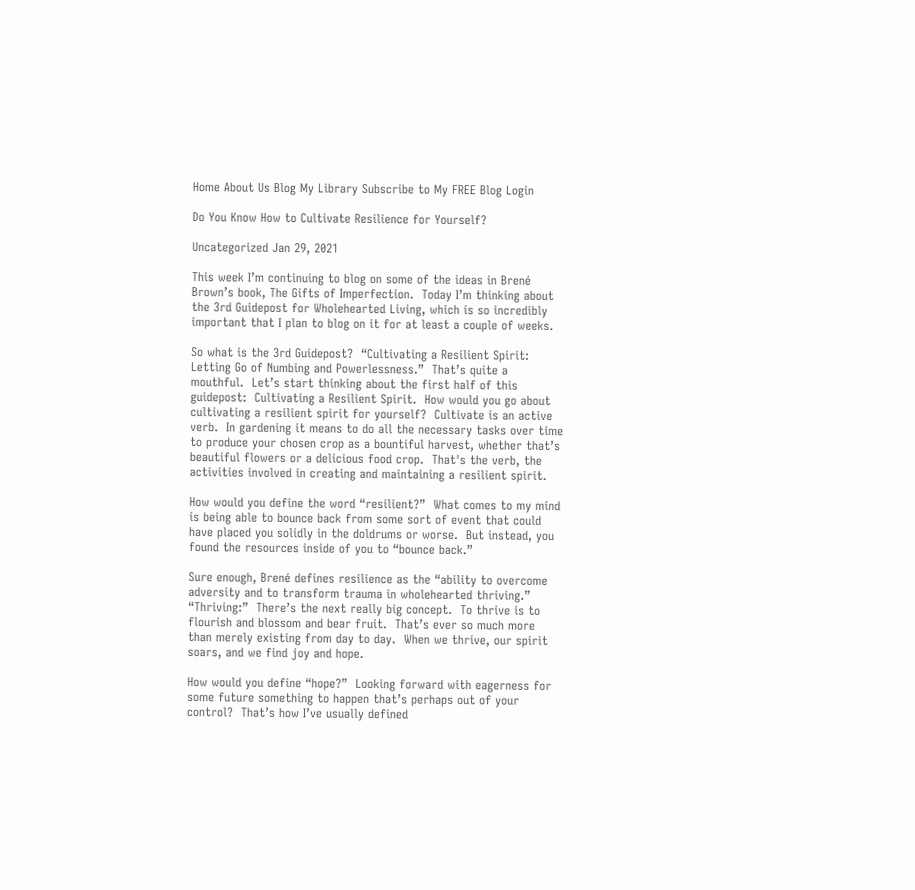Home About Us Blog My Library Subscribe to My FREE Blog Login

Do You Know How to Cultivate Resilience for Yourself?

Uncategorized Jan 29, 2021

This week I’m continuing to blog on some of the ideas in Brené Brown’s book, The Gifts of Imperfection.  Today I’m thinking about the 3rd Guidepost for Wholehearted Living, which is so incredibly important that I plan to blog on it for at least a couple of weeks.

So what is the 3rd Guidepost?  “Cultivating a Resilient Spirit:  Letting Go of Numbing and Powerlessness.”  That’s quite a mouthful.  Let’s start thinking about the first half of this guidepost:  Cultivating a Resilient Spirit.  How would you go about cultivating a resilient spirit for yourself?  Cultivate is an active verb.  In gardening it means to do all the necessary tasks over time to produce your chosen crop as a bountiful harvest, whether that’s beautiful flowers or a delicious food crop.  That's the verb, the activities involved in creating and maintaining a resilient spirit.

How would you define the word “resilient?”  What comes to my mind is being able to bounce back from some sort of event that could have placed you solidly in the doldrums or worse.  But instead, you found the resources inside of you to “bounce back.”

Sure enough, Brené defines resilience as the “ability to overcome adversity and to transform trauma in wholehearted thriving.”  “Thriving:”  There’s the next really big concept.  To thrive is to flourish and blossom and bear fruit.  That’s ever so much more than merely existing from day to day.  When we thrive, our spirit soars, and we find joy and hope.

How would you define “hope?”  Looking forward with eagerness for some future something to happen that’s perhaps out of your control?  That’s how I’ve usually defined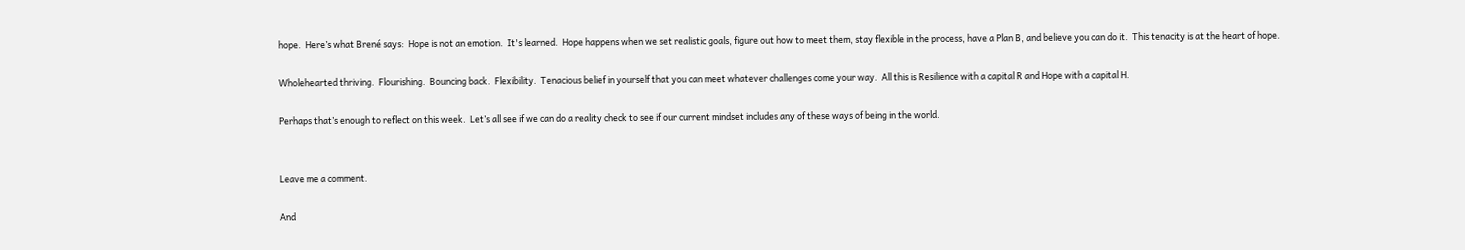hope.  Here’s what Brené says:  Hope is not an emotion.  It's learned.  Hope happens when we set realistic goals, figure out how to meet them, stay flexible in the process, have a Plan B, and believe you can do it.  This tenacity is at the heart of hope.

Wholehearted thriving.  Flourishing.  Bouncing back.  Flexibility.  Tenacious belief in yourself that you can meet whatever challenges come your way.  All this is Resilience with a capital R and Hope with a capital H.

Perhaps that’s enough to reflect on this week.  Let’s all see if we can do a reality check to see if our current mindset includes any of these ways of being in the world.


Leave me a comment.

And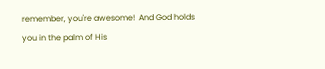remember, you're awesome!  And God holds you in the palm of His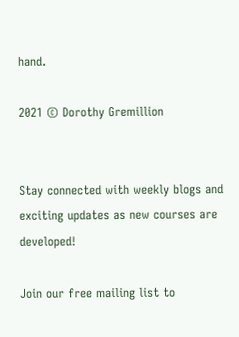hand.

2021 © Dorothy Gremillion


Stay connected with weekly blogs and exciting updates as new courses are developed!

Join our free mailing list to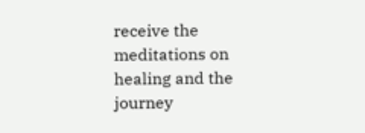receive the meditations on healing and the journey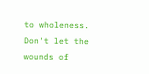to wholeness.  Don't let the wounds of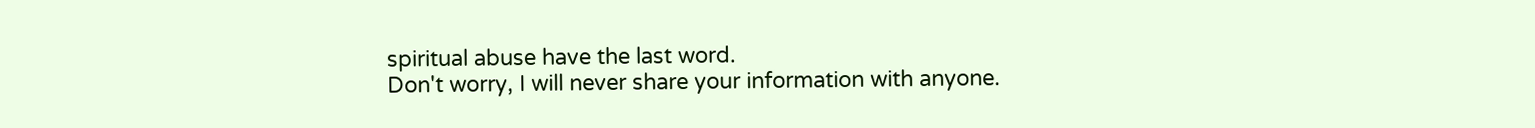spiritual abuse have the last word.
Don't worry, I will never share your information with anyone.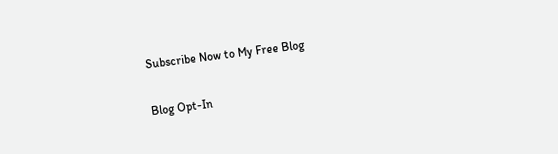Subscribe Now to My Free Blog

Blog Opt-In